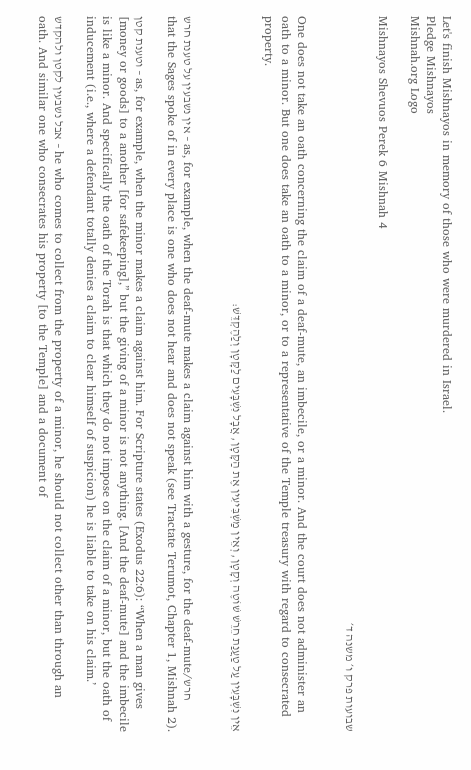Let's finish Mishnayos in memory of those who were murdered in Israel.
Pledge Mishnayos
Mishnah.org Logo

Mishnayos Shevuos Perek 6 Mishnah 4

שבועות פרק ו׳ משנה ד׳


One does not take an oath concerning the claim of a deaf-mute, an imbecile, or a minor. And the court does not administer an oath to a minor. But one does take an oath to a minor, or to a representative of the Temple treasury with regard to consecrated property.

אֵין נִשְׁבָּעִין עַל טַעֲנַת חֵרֵשׁ שׁוֹטֶה וְקָטָן, וְאֵין מַשְׁבִּיעִין אֶת הַקָּטָן, אֲבָל נִשְׁבָּעִים לַקָּטָן וְלַהֶקְדֵּשׁ:


אין נשבעין על טענת חרש – as, for example, when the deaf-mute makes a claim against him with a gesture, for the deaf-mute/חרש that the Sages spoke of in every place is one who does not hear and does not speak (see Tractate Terumot, Chapter 1, Mishnah 2).

וטענת קטן – as, for example, when the minor makes a claim against him. For Scripture states (Exodus 22:6): “When a man gives [money or goods] to a another [for safekeeping],” but the giving of a minor is not anything. [And the deaf-mute] and the imbecile is like a minor. And specifically the oath of the Torah is that which they do not impose on the claim of a minor, but the oath of inducement (i.e., where a defendant totally denies a claim to clear himself of suspicion) he is liable to take on his claim.’

אבל נשבעין לקטן ולהקדש – he who comes to collect from the property of a minor, he should not collect other than through an oath. And similar one who consecrates his property [to the Temple] and a document of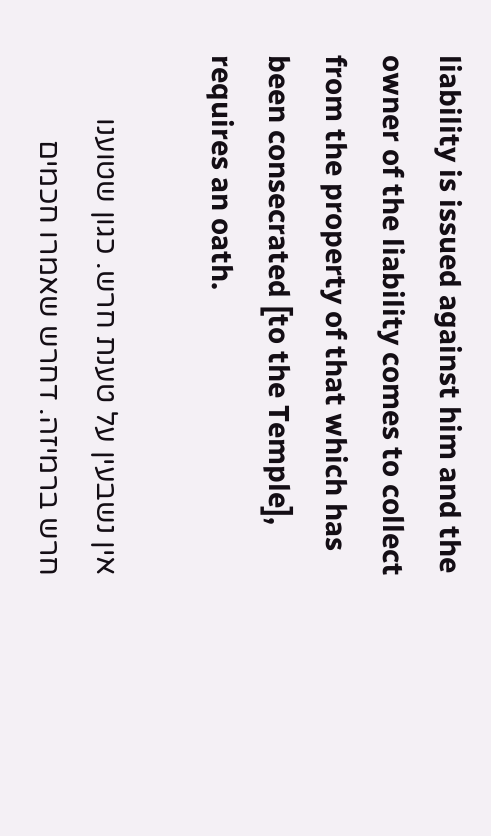liability is issued against him and the owner of the liability comes to collect from the property of that which has been consecrated [to the Temple], requires an oath.

אין נשבעין על טענת חרש. כגון שטוענו חרש ברמיזה. דחרש שאמרו חכמים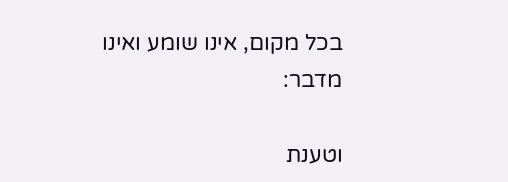בכל מקום, אינו שומע ואינו מדבר:

וטענת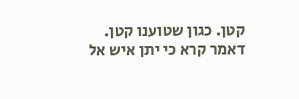קטן. כגון שטוענו קטן. דאמר קרא כי יתן איש אל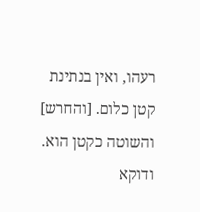רעהו, ואין בנתינת קטן כלום. [והחרש] והשוטה כקטן הוא. ודוקא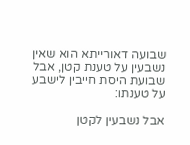שבועה דאורייתא הוא שאין נשבעין על טענת קטן, אבל שבועת היסת חייבין לישבע על טענתו:

אבל נשבעין לקטן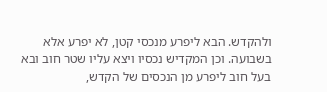ולהקדש. הבא ליפרע מנכסי קטן, לא יפרע אלא בשבועה. וכן המקדיש נכסיו ויצא עליו שטר חוב ובא בעל חוב ליפרע מן הנכסים של הקדש,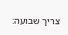צריך שבועה: